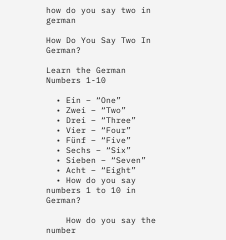how do you say two in german

How Do You Say Two In German?

Learn the German Numbers 1-10

  • Ein – “One”
  • Zwei – “Two”
  • Drei – “Three”
  • Vier – “Four”
  • Fünf – “Five”
  • Sechs – “Six”
  • Sieben – “Seven”
  • Acht – “Eight”
  • How do you say numbers 1 to 10 in German?

    How do you say the number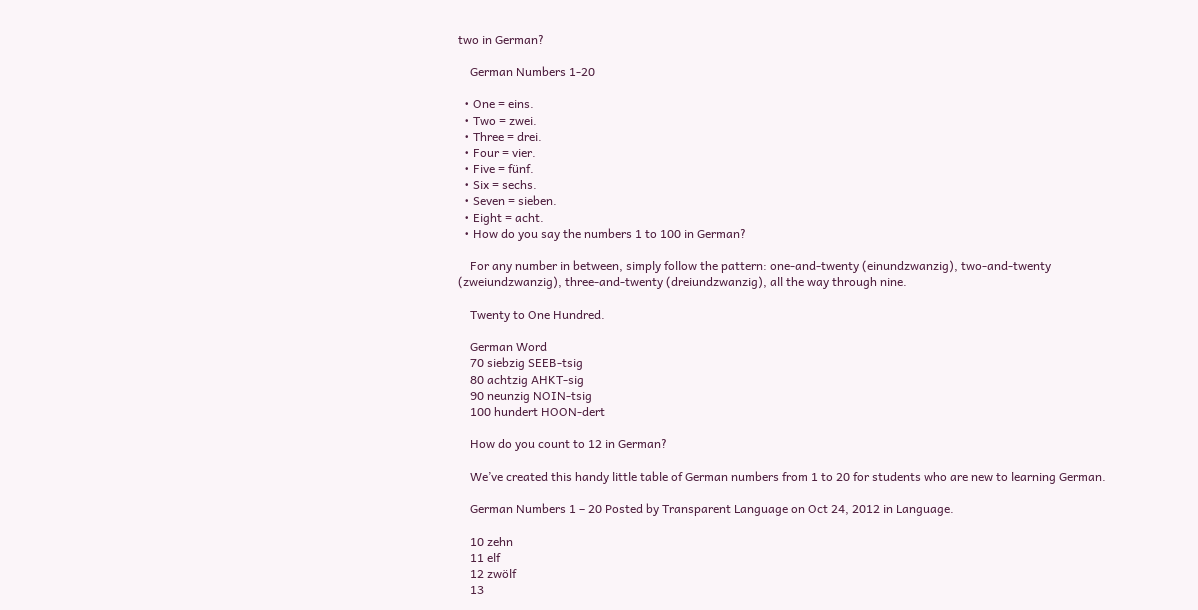two in German?

    German Numbers 1-20

  • One = eins.
  • Two = zwei.
  • Three = drei.
  • Four = vier.
  • Five = fünf.
  • Six = sechs.
  • Seven = sieben.
  • Eight = acht.
  • How do you say the numbers 1 to 100 in German?

    For any number in between, simply follow the pattern: one-and-twenty (einundzwanzig), two-and-twenty (zweiundzwanzig), three-and-twenty (dreiundzwanzig), all the way through nine.

    Twenty to One Hundred.

    German Word
    70 siebzig SEEB-tsig
    80 achtzig AHKT-sig
    90 neunzig NOIN-tsig
    100 hundert HOON-dert

    How do you count to 12 in German?

    We’ve created this handy little table of German numbers from 1 to 20 for students who are new to learning German.

    German Numbers 1 – 20 Posted by Transparent Language on Oct 24, 2012 in Language.

    10 zehn
    11 elf
    12 zwölf
    13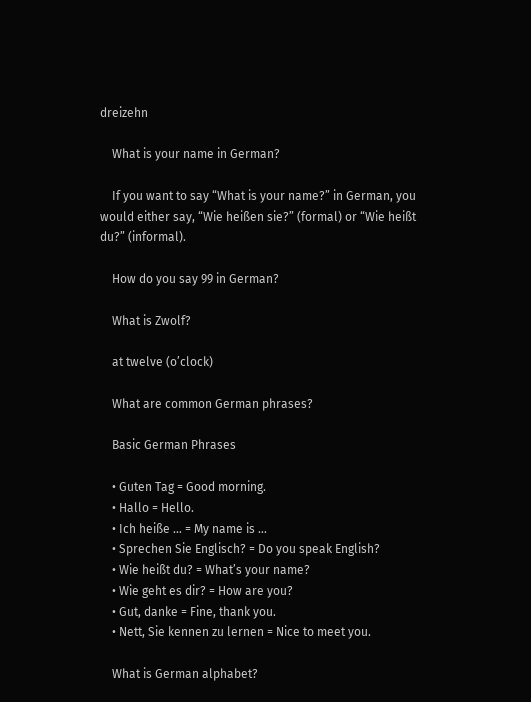dreizehn

    What is your name in German?

    If you want to say “What is your name?” in German, you would either say, “Wie heißen sie?” (formal) or “Wie heißt du?” (informal).

    How do you say 99 in German?

    What is Zwolf?

    at twelve (o’clock)

    What are common German phrases?

    Basic German Phrases

    • Guten Tag = Good morning.
    • Hallo = Hello.
    • Ich heiße … = My name is …
    • Sprechen Sie Englisch? = Do you speak English?
    • Wie heißt du? = What’s your name?
    • Wie geht es dir? = How are you?
    • Gut, danke = Fine, thank you.
    • Nett, Sie kennen zu lernen = Nice to meet you.

    What is German alphabet?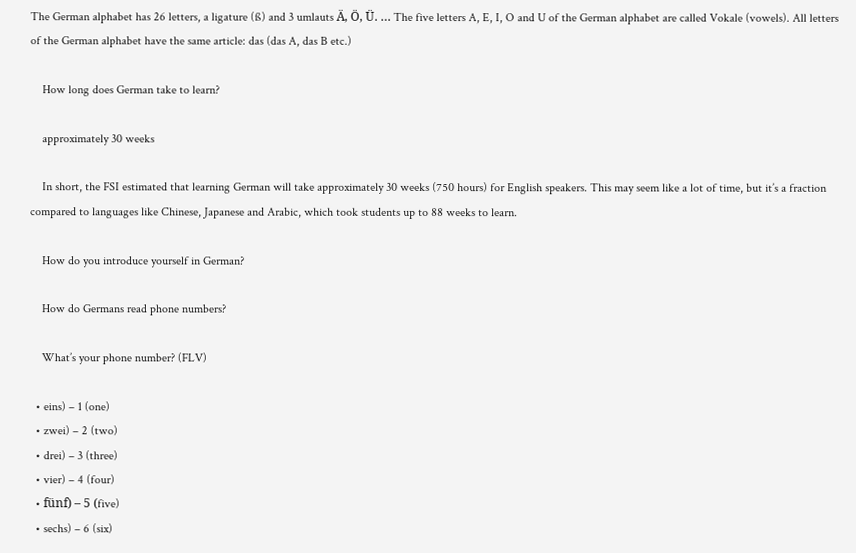The German alphabet has 26 letters, a ligature (ß) and 3 umlauts Ä, Ö, Ü. … The five letters A, E, I, O and U of the German alphabet are called Vokale (vowels). All letters of the German alphabet have the same article: das (das A, das B etc.)

    How long does German take to learn?

    approximately 30 weeks

    In short, the FSI estimated that learning German will take approximately 30 weeks (750 hours) for English speakers. This may seem like a lot of time, but it’s a fraction compared to languages like Chinese, Japanese and Arabic, which took students up to 88 weeks to learn.

    How do you introduce yourself in German?

    How do Germans read phone numbers?

    What’s your phone number? (FLV)

  • eins) – 1 (one)
  • zwei) – 2 (two)
  • drei) – 3 (three)
  • vier) – 4 (four)
  • fünf) – 5 (five)
  • sechs) – 6 (six)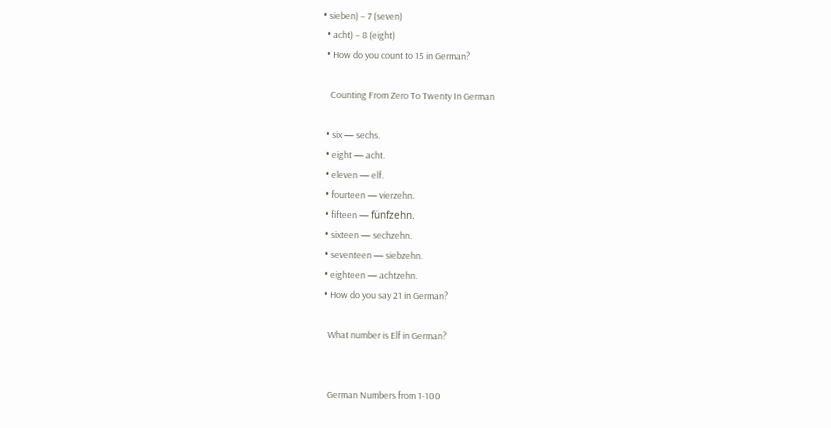• sieben) – 7 (seven)
  • acht) – 8 (eight)
  • How do you count to 15 in German?

    Counting From Zero To Twenty In German

  • six — sechs.
  • eight — acht.
  • eleven — elf.
  • fourteen — vierzehn.
  • fifteen — fünfzehn.
  • sixteen — sechzehn.
  • seventeen — siebzehn.
  • eighteen — achtzehn.
  • How do you say 21 in German?

    What number is Elf in German?


    German Numbers from 1-100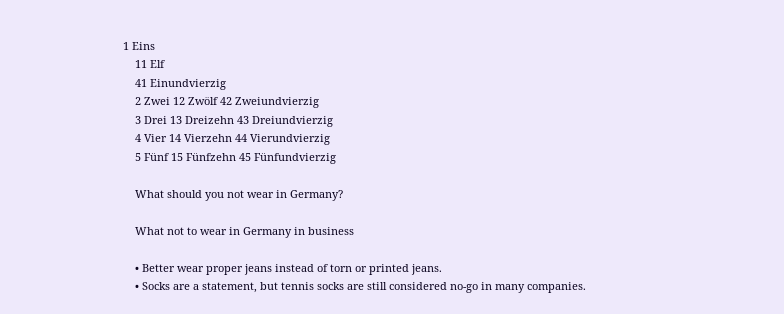1 Eins
    11 Elf
    41 Einundvierzig
    2 Zwei 12 Zwölf 42 Zweiundvierzig
    3 Drei 13 Dreizehn 43 Dreiundvierzig
    4 Vier 14 Vierzehn 44 Vierundvierzig
    5 Fünf 15 Fünfzehn 45 Fünfundvierzig

    What should you not wear in Germany?

    What not to wear in Germany in business

    • Better wear proper jeans instead of torn or printed jeans.
    • Socks are a statement, but tennis socks are still considered no-go in many companies.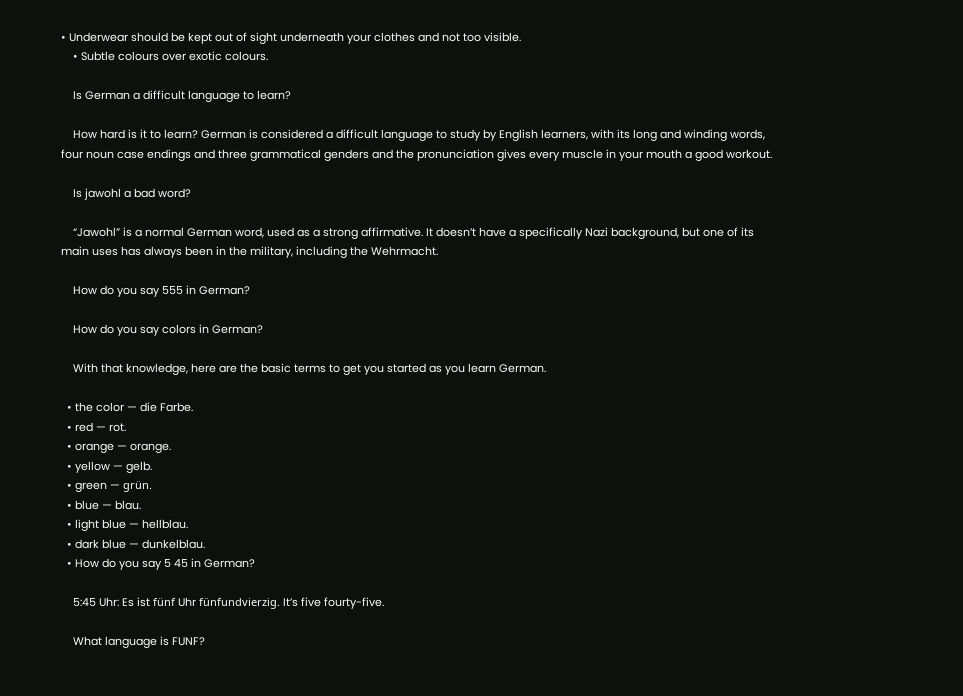• Underwear should be kept out of sight underneath your clothes and not too visible.
    • Subtle colours over exotic colours.

    Is German a difficult language to learn?

    How hard is it to learn? German is considered a difficult language to study by English learners, with its long and winding words, four noun case endings and three grammatical genders and the pronunciation gives every muscle in your mouth a good workout.

    Is jawohl a bad word?

    “Jawohl” is a normal German word, used as a strong affirmative. It doesn’t have a specifically Nazi background, but one of its main uses has always been in the military, including the Wehrmacht.

    How do you say 555 in German?

    How do you say colors in German?

    With that knowledge, here are the basic terms to get you started as you learn German.

  • the color — die Farbe.
  • red — rot.
  • orange — orange.
  • yellow — gelb.
  • green — grün.
  • blue — blau.
  • light blue — hellblau.
  • dark blue — dunkelblau.
  • How do you say 5 45 in German?

    5:45 Uhr: Es ist fünf Uhr fünfundvierzig. It’s five fourty-five.

    What language is FUNF?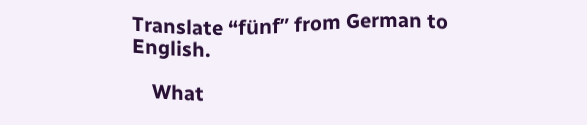Translate “fünf” from German to English.

    What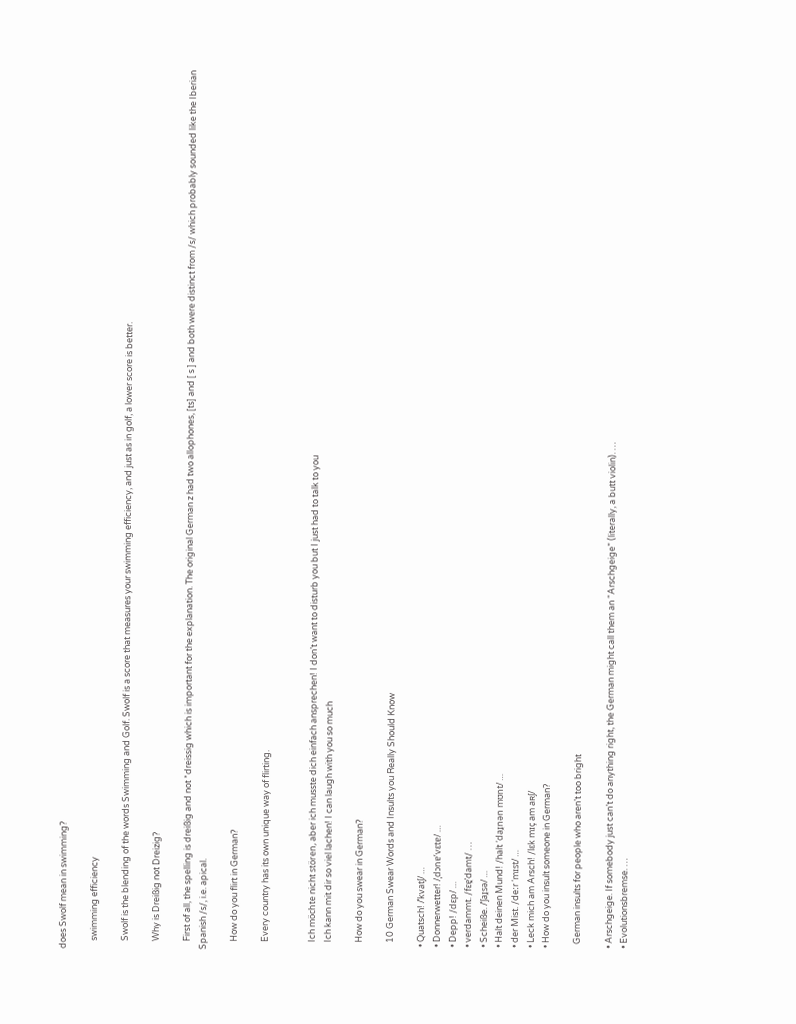does Swolf mean in swimming?

    swimming efficiency

    Swolf is the blending of the words Swimming and Golf. Swolf is a score that measures your swimming efficiency, and just as in golf, a lower score is better.

    Why is Dreißig not Dreizig?

    First of all, the spelling is dreißig and not *dreissig which is important for the explanation. The original German z had two allophones, [ts] and [ s ] and both were distinct from /s/ which probably sounded like the Iberian Spanish /s/, i.e. apical.

    How do you flirt in German?

    Every country has its own unique way of flirting.


    Ich möchte nicht stören, aber ich musste dich einfach ansprechen! I don’t want to disturb you but I just had to talk to you
    Ich kann mit dir so viel lachen! I can laugh with you so much

    How do you swear in German?

    10 German Swear Words and Insults you Really Should Know

  • Quatsch! /ˈkvatʃ/ …
  • Donnerwetter! /ˌdɔnɐ’vɛtɐ/ …
  • Depp! /dɛp/ …
  • verdammt. /fɛɐ̯ˈdamt/ …
  • Scheiße. /ˈʃaɪ̯sə/ …
  • Halt deinen Mund! /halt ‘daɪ̯nən mʊnt/ …
  • der Mist. /deːr ‘mɪst/ …
  • Leck mich am Arsch! /lɛk mɪç am aʀʃ/
  • How do you insult someone in German?

    German insults for people who aren’t too bright

  • Arschgeige. If somebody just can’t do anything right, the German might call them an “Arschgeige” (literally, a butt violin). …
  • Evolutionsbremse. …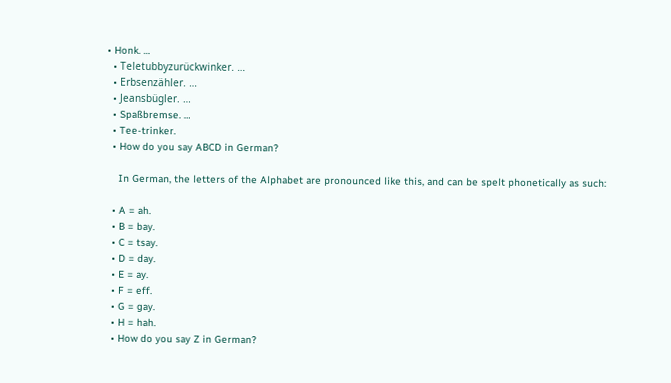• Honk. …
  • Teletubbyzurückwinker. …
  • Erbsenzähler. …
  • Jeansbügler. …
  • Spaßbremse. …
  • Tee-trinker.
  • How do you say ABCD in German?

    In German, the letters of the Alphabet are pronounced like this, and can be spelt phonetically as such:

  • A = ah.
  • B = bay.
  • C = tsay.
  • D = day.
  • E = ay.
  • F = eff.
  • G = gay.
  • H = hah.
  • How do you say Z in German?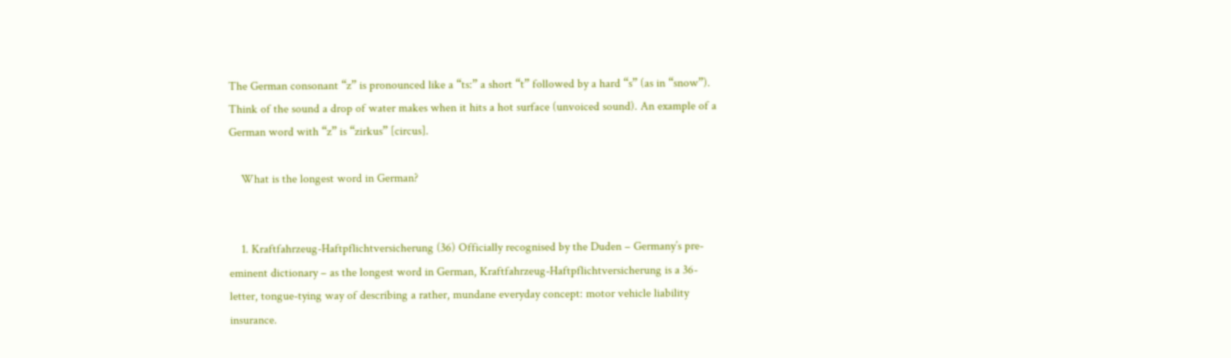The German consonant “z” is pronounced like a “ts:” a short “t” followed by a hard “s” (as in “snow”). Think of the sound a drop of water makes when it hits a hot surface (unvoiced sound). An example of a German word with “z” is “zirkus” [circus].

    What is the longest word in German?


    1. Kraftfahrzeug-Haftpflichtversicherung (36) Officially recognised by the Duden – Germany’s pre-eminent dictionary – as the longest word in German, Kraftfahrzeug-Haftpflichtversicherung is a 36-letter, tongue-tying way of describing a rather, mundane everyday concept: motor vehicle liability insurance.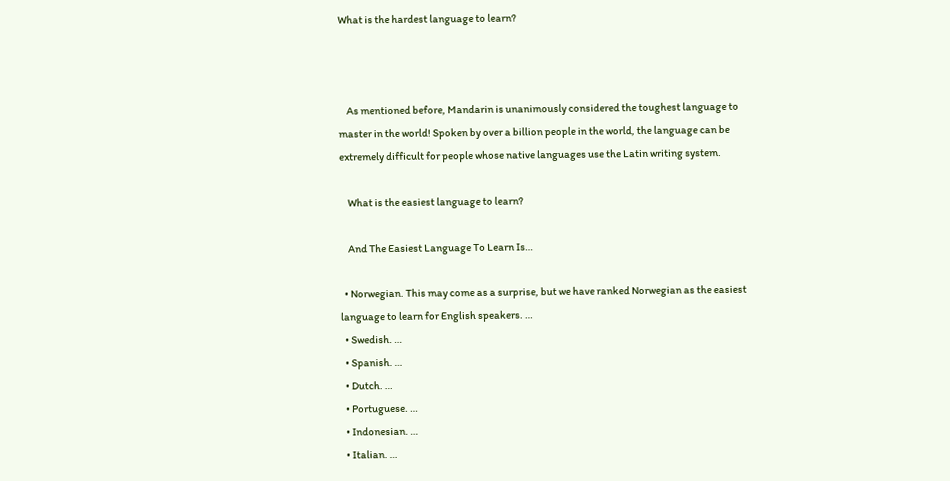What is the hardest language to learn?



    As mentioned before, Mandarin is unanimously considered the toughest language to master in the world! Spoken by over a billion people in the world, the language can be extremely difficult for people whose native languages use the Latin writing system.

    What is the easiest language to learn?

    And The Easiest Language To Learn Is…

  • Norwegian. This may come as a surprise, but we have ranked Norwegian as the easiest language to learn for English speakers. …
  • Swedish. …
  • Spanish. …
  • Dutch. …
  • Portuguese. …
  • Indonesian. …
  • Italian. …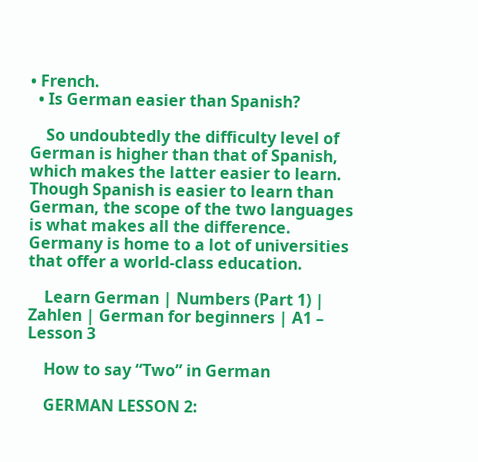• French.
  • Is German easier than Spanish?

    So undoubtedly the difficulty level of German is higher than that of Spanish, which makes the latter easier to learn. Though Spanish is easier to learn than German, the scope of the two languages is what makes all the difference. Germany is home to a lot of universities that offer a world-class education.

    Learn German | Numbers (Part 1) | Zahlen | German for beginners | A1 – Lesson 3

    How to say “Two” in German

    GERMAN LESSON 2: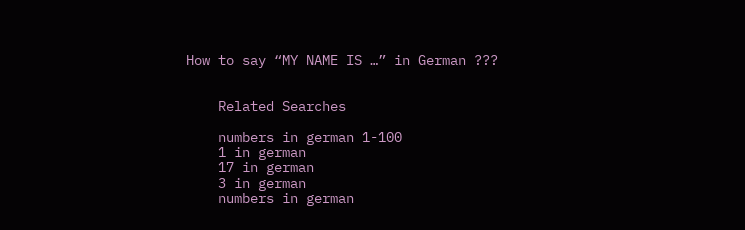How to say “MY NAME IS …” in German ???


    Related Searches

    numbers in german 1-100
    1 in german
    17 in german
    3 in german
    numbers in german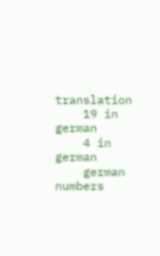translation
    19 in german
    4 in german
    german numbers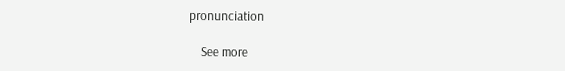pronunciation

    See more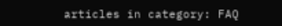articles in category: FAQ